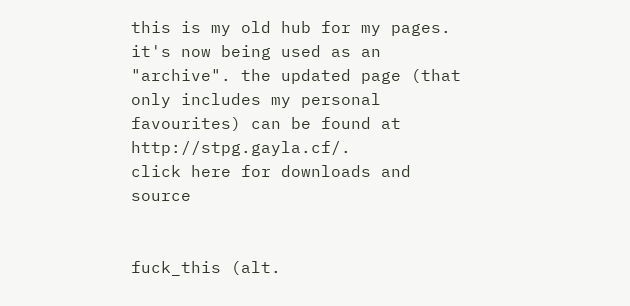this is my old hub for my pages. it's now being used as an "archive". the updated page (that only includes my personal favourites) can be found at http://stpg.gayla.cf/.
click here for downloads and source


fuck_this (alt.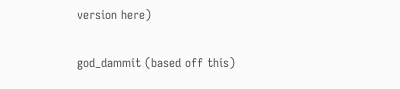version here)

god_dammit (based off this)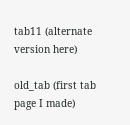tab11 (alternate version here)

old_tab (first tab page I made)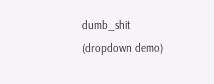dumb_shit (dropdown demo)